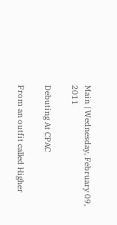Main | Wednesday, February 09, 2011

Debuting At CPAC

From an outfit called Higher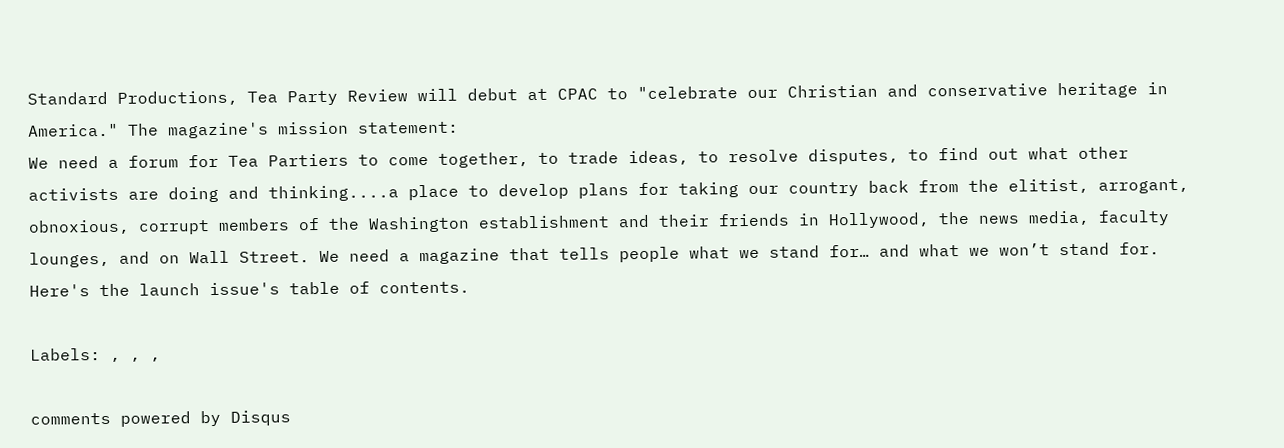Standard Productions, Tea Party Review will debut at CPAC to "celebrate our Christian and conservative heritage in America." The magazine's mission statement:
We need a forum for Tea Partiers to come together, to trade ideas, to resolve disputes, to find out what other activists are doing and thinking....a place to develop plans for taking our country back from the elitist, arrogant, obnoxious, corrupt members of the Washington establishment and their friends in Hollywood, the news media, faculty lounges, and on Wall Street. We need a magazine that tells people what we stand for… and what we won’t stand for.
Here's the launch issue's table of contents.

Labels: , , ,

comments powered by Disqus